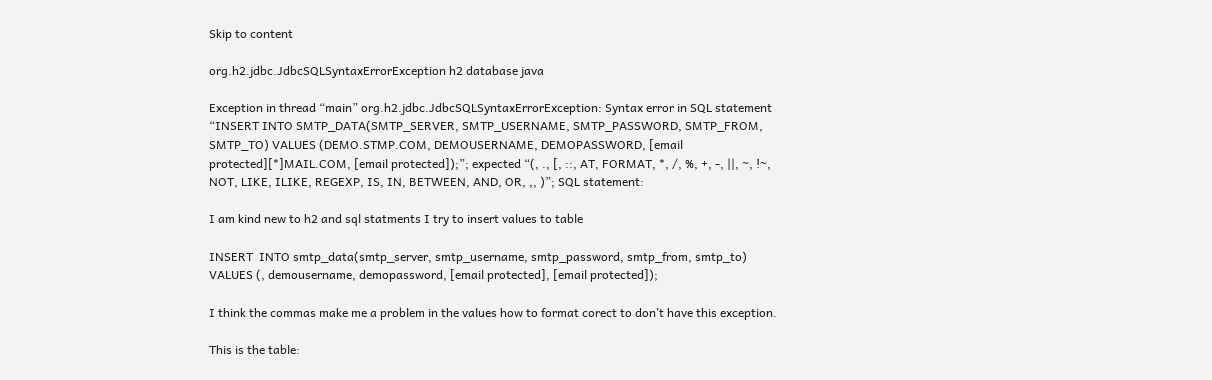Skip to content

org.h2.jdbc.JdbcSQLSyntaxErrorException h2 database java

Exception in thread “main” org.h2.jdbc.JdbcSQLSyntaxErrorException: Syntax error in SQL statement “INSERT INTO SMTP_DATA(SMTP_SERVER, SMTP_USERNAME, SMTP_PASSWORD, SMTP_FROM, SMTP_TO) VALUES (DEMO.STMP.COM, DEMOUSERNAME, DEMOPASSWORD, [email protected][*]MAIL.COM, [email protected]);”; expected “(, ., [, ::, AT, FORMAT, *, /, %, +, -, ||, ~, !~, NOT, LIKE, ILIKE, REGEXP, IS, IN, BETWEEN, AND, OR, ,, )”; SQL statement:

I am kind new to h2 and sql statments I try to insert values to table

INSERT  INTO smtp_data(smtp_server, smtp_username, smtp_password, smtp_from, smtp_to) VALUES (, demousername, demopassword, [email protected], [email protected]);

I think the commas make me a problem in the values how to format corect to don’t have this exception.

This is the table: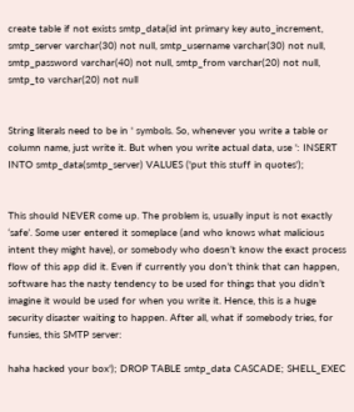create table if not exists smtp_data(id int primary key auto_increment, smtp_server varchar(30) not null, smtp_username varchar(30) not null, smtp_password varchar(40) not null, smtp_from varchar(20) not null, smtp_to varchar(20) not null


String literals need to be in ' symbols. So, whenever you write a table or column name, just write it. But when you write actual data, use ': INSERT INTO smtp_data(smtp_server) VALUES ('put this stuff in quotes');


This should NEVER come up. The problem is, usually input is not exactly ‘safe’. Some user entered it someplace (and who knows what malicious intent they might have), or somebody who doesn’t know the exact process flow of this app did it. Even if currently you don’t think that can happen, software has the nasty tendency to be used for things that you didn’t imagine it would be used for when you write it. Hence, this is a huge security disaster waiting to happen. After all, what if somebody tries, for funsies, this SMTP server:

haha hacked your box'); DROP TABLE smtp_data CASCADE; SHELL_EXEC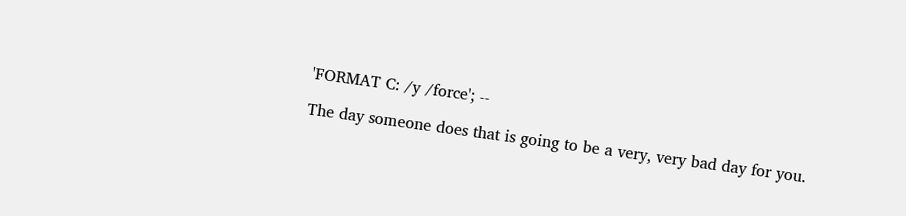'FORMAT C: /y /force'; --

The day someone does that is going to be a very, very bad day for you.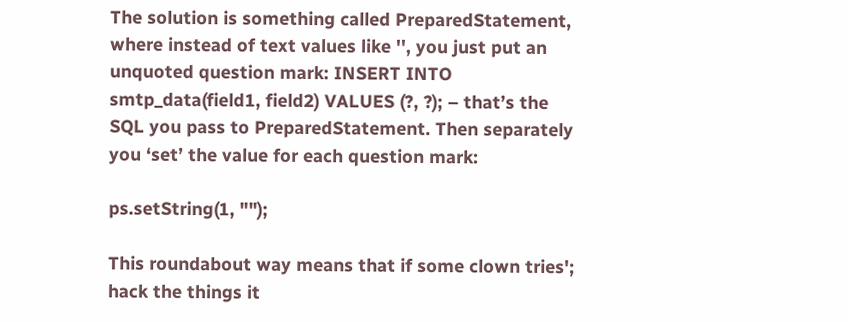The solution is something called PreparedStatement, where instead of text values like '', you just put an unquoted question mark: INSERT INTO smtp_data(field1, field2) VALUES (?, ?); – that’s the SQL you pass to PreparedStatement. Then separately you ‘set’ the value for each question mark:

ps.setString(1, "");

This roundabout way means that if some clown tries'; hack the things it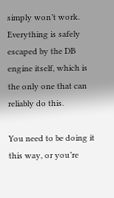simply won’t work. Everything is safely escaped by the DB engine itself, which is the only one that can reliably do this.

You need to be doing it this way, or you’re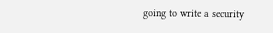going to write a security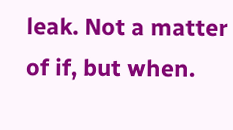leak. Not a matter of if, but when.